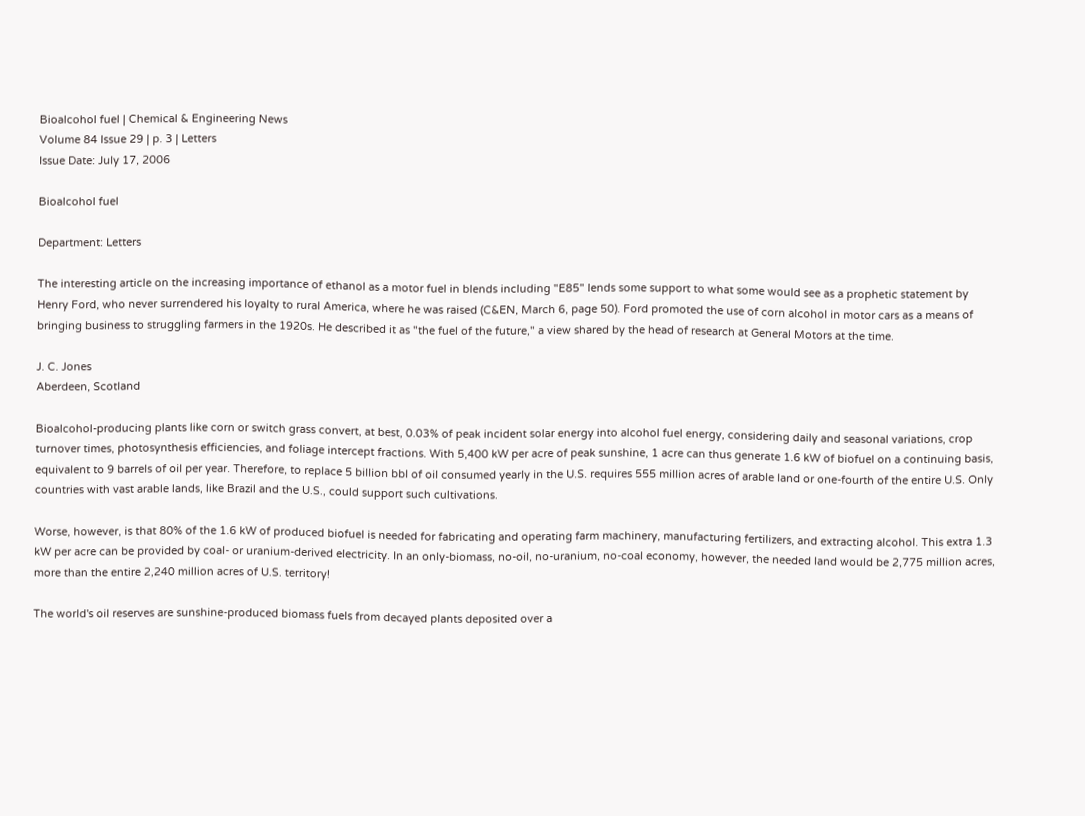Bioalcohol fuel | Chemical & Engineering News
Volume 84 Issue 29 | p. 3 | Letters
Issue Date: July 17, 2006

Bioalcohol fuel

Department: Letters

The interesting article on the increasing importance of ethanol as a motor fuel in blends including "E85" lends some support to what some would see as a prophetic statement by Henry Ford, who never surrendered his loyalty to rural America, where he was raised (C&EN, March 6, page 50). Ford promoted the use of corn alcohol in motor cars as a means of bringing business to struggling farmers in the 1920s. He described it as "the fuel of the future," a view shared by the head of research at General Motors at the time.

J. C. Jones
Aberdeen, Scotland

Bioalcohol-producing plants like corn or switch grass convert, at best, 0.03% of peak incident solar energy into alcohol fuel energy, considering daily and seasonal variations, crop turnover times, photosynthesis efficiencies, and foliage intercept fractions. With 5,400 kW per acre of peak sunshine, 1 acre can thus generate 1.6 kW of biofuel on a continuing basis, equivalent to 9 barrels of oil per year. Therefore, to replace 5 billion bbl of oil consumed yearly in the U.S. requires 555 million acres of arable land or one-fourth of the entire U.S. Only countries with vast arable lands, like Brazil and the U.S., could support such cultivations.

Worse, however, is that 80% of the 1.6 kW of produced biofuel is needed for fabricating and operating farm machinery, manufacturing fertilizers, and extracting alcohol. This extra 1.3 kW per acre can be provided by coal- or uranium-derived electricity. In an only-biomass, no-oil, no-uranium, no-coal economy, however, the needed land would be 2,775 million acres, more than the entire 2,240 million acres of U.S. territory!

The world's oil reserves are sunshine-produced biomass fuels from decayed plants deposited over a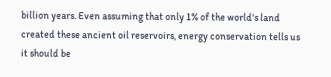billion years. Even assuming that only 1% of the world's land created these ancient oil reservoirs, energy conservation tells us it should be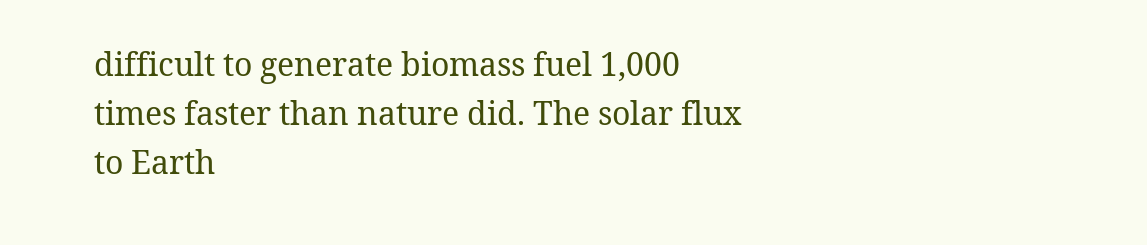difficult to generate biomass fuel 1,000 times faster than nature did. The solar flux to Earth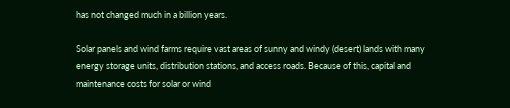has not changed much in a billion years.

Solar panels and wind farms require vast areas of sunny and windy (desert) lands with many energy storage units, distribution stations, and access roads. Because of this, capital and maintenance costs for solar or wind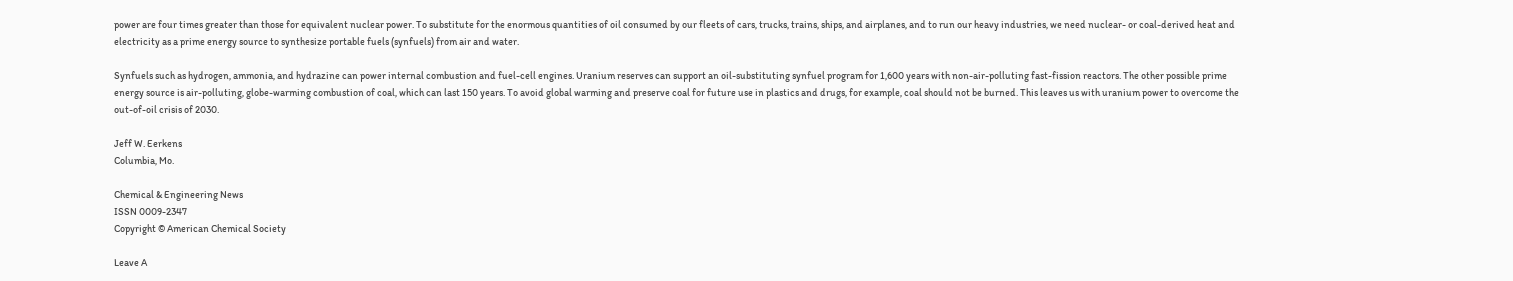power are four times greater than those for equivalent nuclear power. To substitute for the enormous quantities of oil consumed by our fleets of cars, trucks, trains, ships, and airplanes, and to run our heavy industries, we need nuclear- or coal-derived heat and electricity as a prime energy source to synthesize portable fuels (synfuels) from air and water.

Synfuels such as hydrogen, ammonia, and hydrazine can power internal combustion and fuel-cell engines. Uranium reserves can support an oil-substituting synfuel program for 1,600 years with non-air-polluting fast-fission reactors. The other possible prime energy source is air-polluting, globe-warming combustion of coal, which can last 150 years. To avoid global warming and preserve coal for future use in plastics and drugs, for example, coal should not be burned. This leaves us with uranium power to overcome the out-of-oil crisis of 2030.

Jeff W. Eerkens
Columbia, Mo.

Chemical & Engineering News
ISSN 0009-2347
Copyright © American Chemical Society

Leave A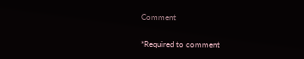Comment

*Required to comment